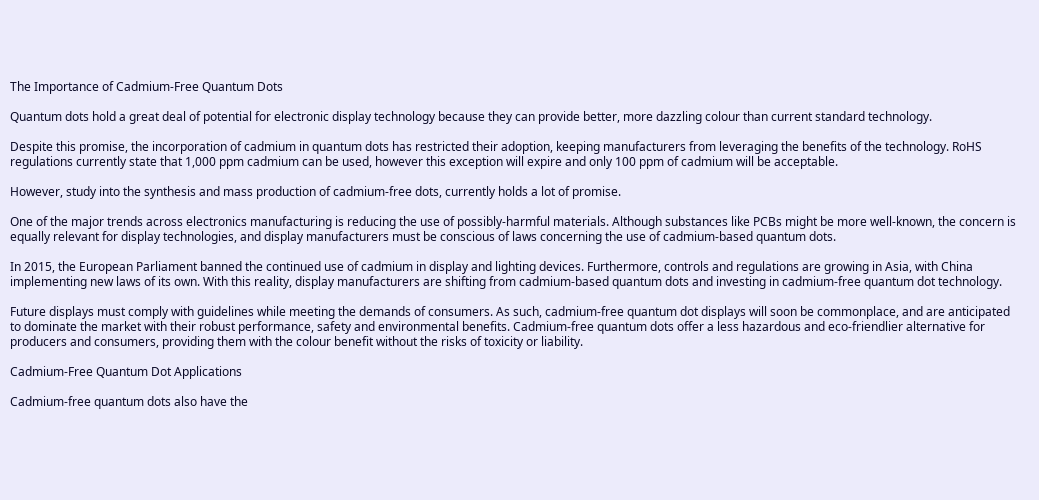The Importance of Cadmium-Free Quantum Dots

Quantum dots hold a great deal of potential for electronic display technology because they can provide better, more dazzling colour than current standard technology.

Despite this promise, the incorporation of cadmium in quantum dots has restricted their adoption, keeping manufacturers from leveraging the benefits of the technology. RoHS regulations currently state that 1,000 ppm cadmium can be used, however this exception will expire and only 100 ppm of cadmium will be acceptable.

However, study into the synthesis and mass production of cadmium-free dots, currently holds a lot of promise.

One of the major trends across electronics manufacturing is reducing the use of possibly-harmful materials. Although substances like PCBs might be more well-known, the concern is equally relevant for display technologies, and display manufacturers must be conscious of laws concerning the use of cadmium-based quantum dots.

In 2015, the European Parliament banned the continued use of cadmium in display and lighting devices. Furthermore, controls and regulations are growing in Asia, with China implementing new laws of its own. With this reality, display manufacturers are shifting from cadmium-based quantum dots and investing in cadmium-free quantum dot technology.

Future displays must comply with guidelines while meeting the demands of consumers. As such, cadmium-free quantum dot displays will soon be commonplace, and are anticipated to dominate the market with their robust performance, safety and environmental benefits. Cadmium-free quantum dots offer a less hazardous and eco-friendlier alternative for producers and consumers, providing them with the colour benefit without the risks of toxicity or liability.

Cadmium-Free Quantum Dot Applications

Cadmium-free quantum dots also have the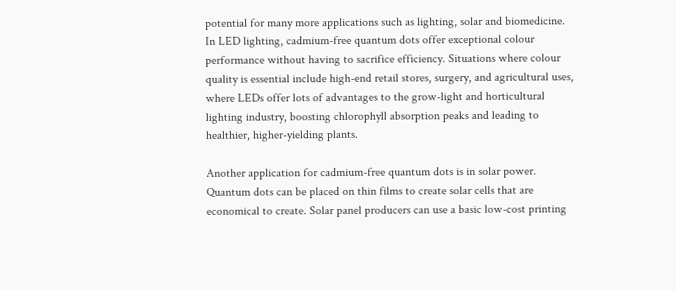potential for many more applications such as lighting, solar and biomedicine. In LED lighting, cadmium-free quantum dots offer exceptional colour performance without having to sacrifice efficiency. Situations where colour quality is essential include high-end retail stores, surgery, and agricultural uses, where LEDs offer lots of advantages to the grow-light and horticultural lighting industry, boosting chlorophyll absorption peaks and leading to healthier, higher-yielding plants.

Another application for cadmium-free quantum dots is in solar power. Quantum dots can be placed on thin films to create solar cells that are economical to create. Solar panel producers can use a basic low-cost printing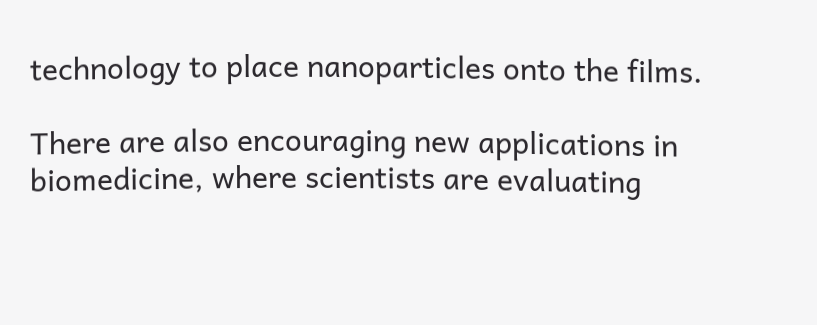technology to place nanoparticles onto the films.

There are also encouraging new applications in biomedicine, where scientists are evaluating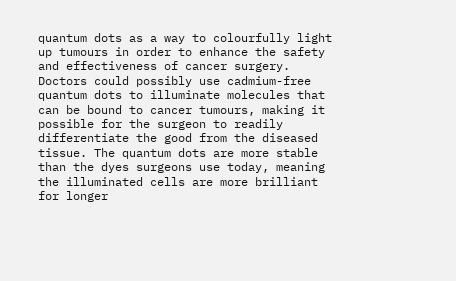quantum dots as a way to colourfully light up tumours in order to enhance the safety and effectiveness of cancer surgery. Doctors could possibly use cadmium-free quantum dots to illuminate molecules that can be bound to cancer tumours, making it possible for the surgeon to readily differentiate the good from the diseased tissue. The quantum dots are more stable than the dyes surgeons use today, meaning the illuminated cells are more brilliant for longer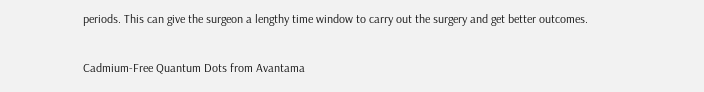periods. This can give the surgeon a lengthy time window to carry out the surgery and get better outcomes.

Cadmium-Free Quantum Dots from Avantama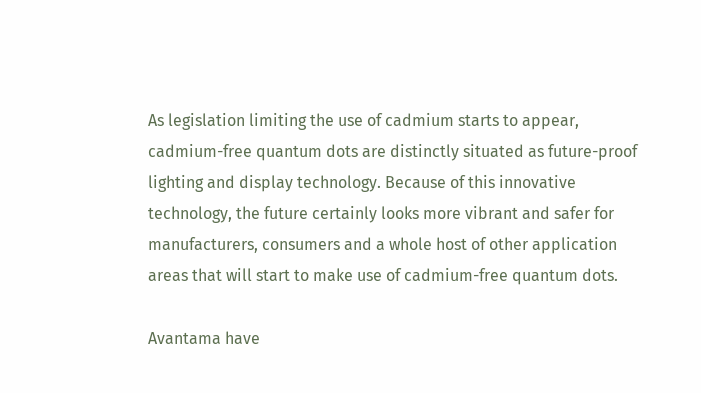As legislation limiting the use of cadmium starts to appear, cadmium-free quantum dots are distinctly situated as future-proof lighting and display technology. Because of this innovative technology, the future certainly looks more vibrant and safer for manufacturers, consumers and a whole host of other application areas that will start to make use of cadmium-free quantum dots.

Avantama have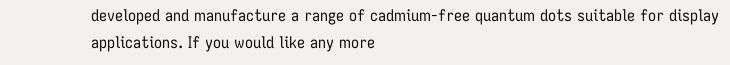developed and manufacture a range of cadmium-free quantum dots suitable for display applications. If you would like any more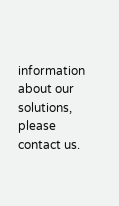information about our solutions, please contact us.